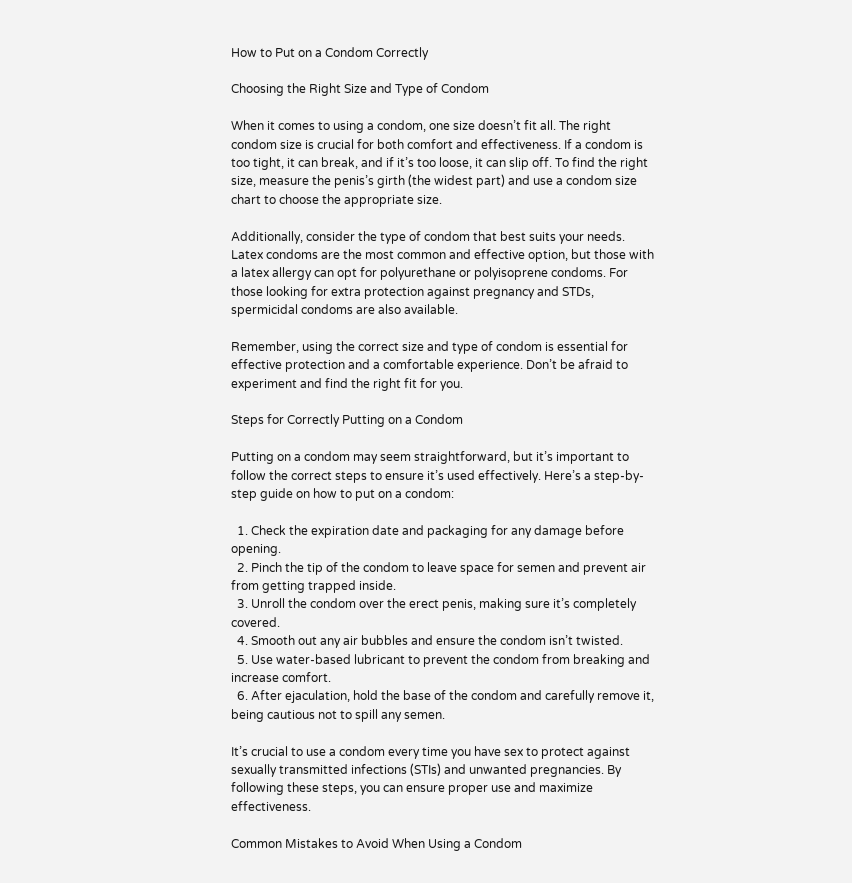How to Put on a Condom Correctly

Choosing the Right Size and Type of Condom

When it comes to using a condom, one size doesn’t fit all. The right condom size is crucial for both comfort and effectiveness. If a condom is too tight, it can break, and if it’s too loose, it can slip off. To find the right size, measure the penis’s girth (the widest part) and use a condom size chart to choose the appropriate size.

Additionally, consider the type of condom that best suits your needs. Latex condoms are the most common and effective option, but those with a latex allergy can opt for polyurethane or polyisoprene condoms. For those looking for extra protection against pregnancy and STDs, spermicidal condoms are also available.

Remember, using the correct size and type of condom is essential for effective protection and a comfortable experience. Don’t be afraid to experiment and find the right fit for you.

Steps for Correctly Putting on a Condom

Putting on a condom may seem straightforward, but it’s important to follow the correct steps to ensure it’s used effectively. Here’s a step-by-step guide on how to put on a condom:

  1. Check the expiration date and packaging for any damage before opening.
  2. Pinch the tip of the condom to leave space for semen and prevent air from getting trapped inside.
  3. Unroll the condom over the erect penis, making sure it’s completely covered.
  4. Smooth out any air bubbles and ensure the condom isn’t twisted.
  5. Use water-based lubricant to prevent the condom from breaking and increase comfort.
  6. After ejaculation, hold the base of the condom and carefully remove it, being cautious not to spill any semen.

It’s crucial to use a condom every time you have sex to protect against sexually transmitted infections (STIs) and unwanted pregnancies. By following these steps, you can ensure proper use and maximize effectiveness.

Common Mistakes to Avoid When Using a Condom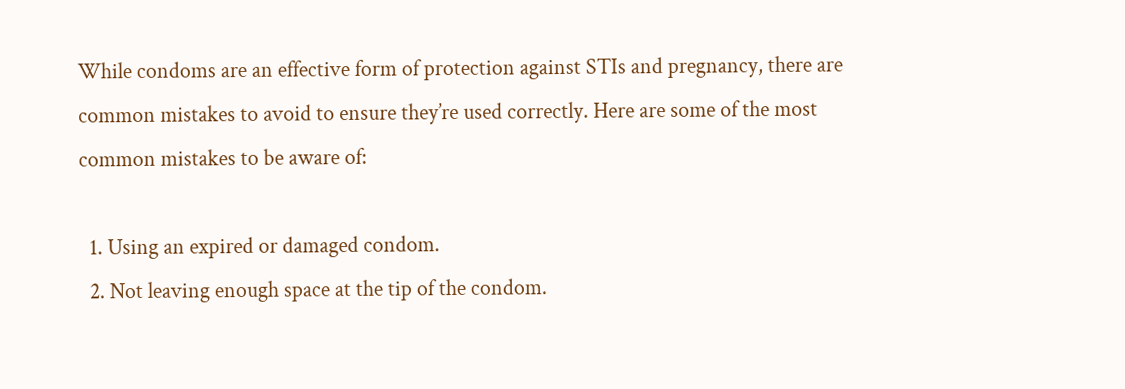While condoms are an effective form of protection against STIs and pregnancy, there are common mistakes to avoid to ensure they’re used correctly. Here are some of the most common mistakes to be aware of:

  1. Using an expired or damaged condom.
  2. Not leaving enough space at the tip of the condom.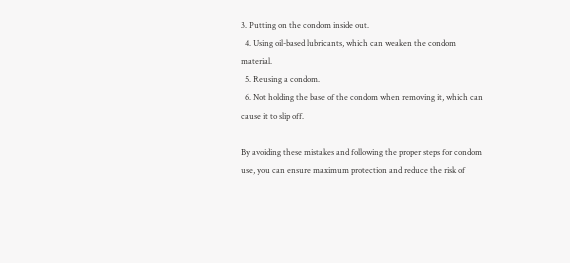3. Putting on the condom inside out.
  4. Using oil-based lubricants, which can weaken the condom material.
  5. Reusing a condom.
  6. Not holding the base of the condom when removing it, which can cause it to slip off.

By avoiding these mistakes and following the proper steps for condom use, you can ensure maximum protection and reduce the risk of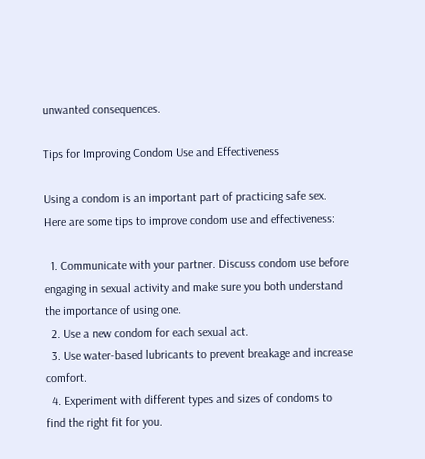unwanted consequences.

Tips for Improving Condom Use and Effectiveness

Using a condom is an important part of practicing safe sex. Here are some tips to improve condom use and effectiveness:

  1. Communicate with your partner. Discuss condom use before engaging in sexual activity and make sure you both understand the importance of using one.
  2. Use a new condom for each sexual act.
  3. Use water-based lubricants to prevent breakage and increase comfort.
  4. Experiment with different types and sizes of condoms to find the right fit for you.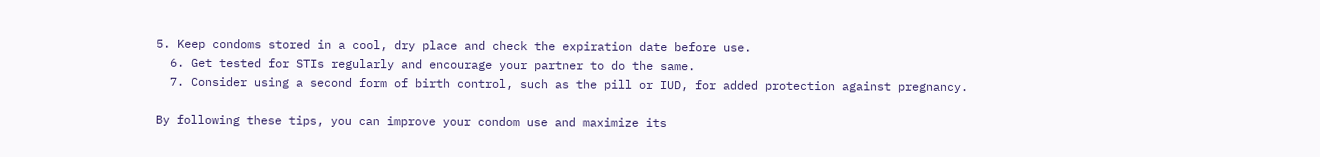5. Keep condoms stored in a cool, dry place and check the expiration date before use.
  6. Get tested for STIs regularly and encourage your partner to do the same.
  7. Consider using a second form of birth control, such as the pill or IUD, for added protection against pregnancy.

By following these tips, you can improve your condom use and maximize its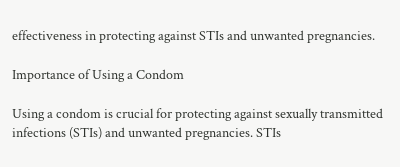effectiveness in protecting against STIs and unwanted pregnancies.

Importance of Using a Condom

Using a condom is crucial for protecting against sexually transmitted infections (STIs) and unwanted pregnancies. STIs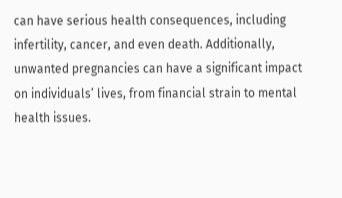can have serious health consequences, including infertility, cancer, and even death. Additionally, unwanted pregnancies can have a significant impact on individuals’ lives, from financial strain to mental health issues.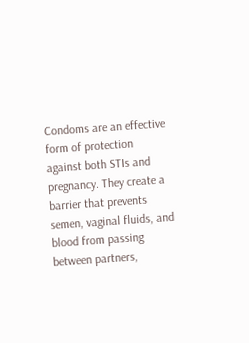Condoms are an effective form of protection against both STIs and pregnancy. They create a barrier that prevents semen, vaginal fluids, and blood from passing between partners,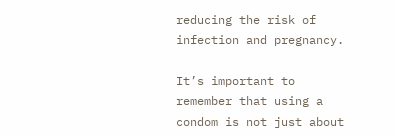reducing the risk of infection and pregnancy.

It’s important to remember that using a condom is not just about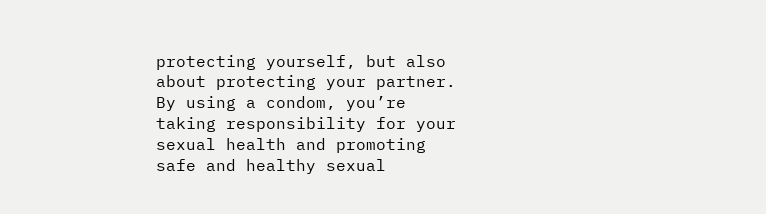protecting yourself, but also about protecting your partner. By using a condom, you’re taking responsibility for your sexual health and promoting safe and healthy sexual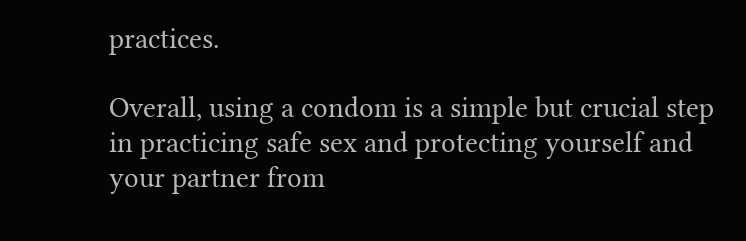practices.

Overall, using a condom is a simple but crucial step in practicing safe sex and protecting yourself and your partner from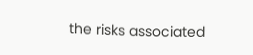the risks associated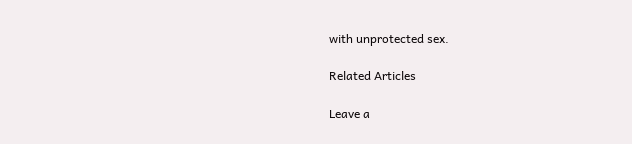with unprotected sex.

Related Articles

Leave a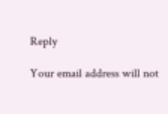Reply

Your email address will not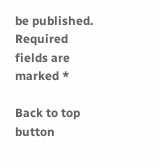be published. Required fields are marked *

Back to top button